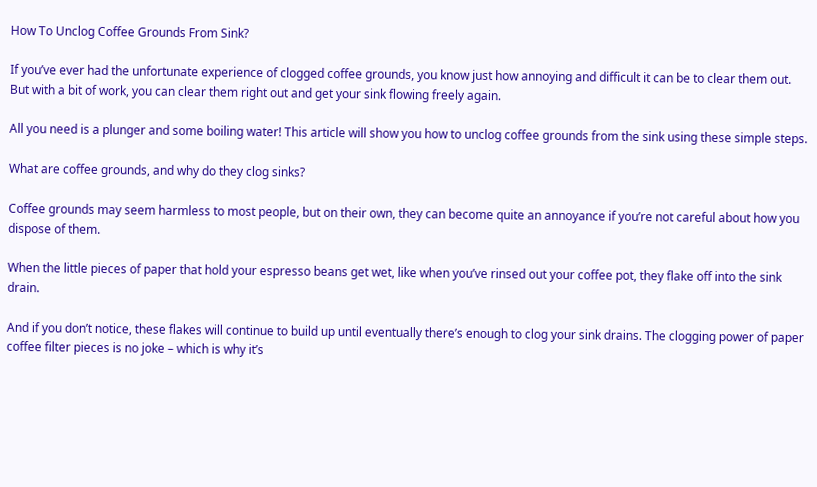How To Unclog Coffee Grounds From Sink?

If you’ve ever had the unfortunate experience of clogged coffee grounds, you know just how annoying and difficult it can be to clear them out. But with a bit of work, you can clear them right out and get your sink flowing freely again.

All you need is a plunger and some boiling water! This article will show you how to unclog coffee grounds from the sink using these simple steps.

What are coffee grounds, and why do they clog sinks?

Coffee grounds may seem harmless to most people, but on their own, they can become quite an annoyance if you’re not careful about how you dispose of them.

When the little pieces of paper that hold your espresso beans get wet, like when you’ve rinsed out your coffee pot, they flake off into the sink drain.

And if you don’t notice, these flakes will continue to build up until eventually there’s enough to clog your sink drains. The clogging power of paper coffee filter pieces is no joke – which is why it’s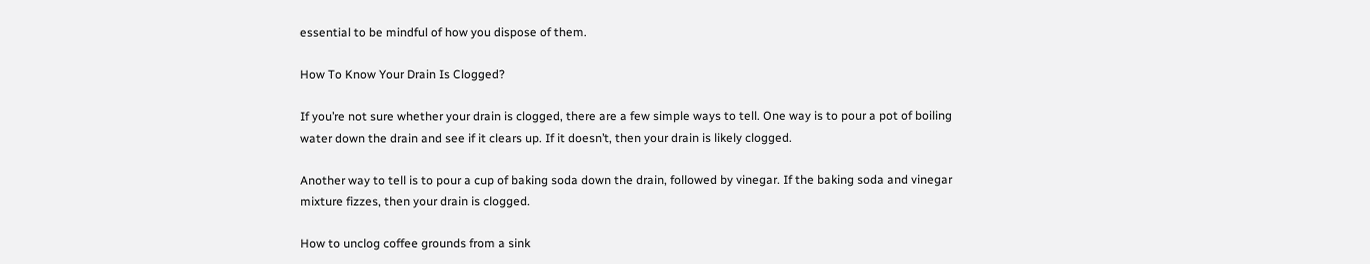essential to be mindful of how you dispose of them.

How To Know Your Drain Is Clogged?

If you’re not sure whether your drain is clogged, there are a few simple ways to tell. One way is to pour a pot of boiling water down the drain and see if it clears up. If it doesn’t, then your drain is likely clogged.

Another way to tell is to pour a cup of baking soda down the drain, followed by vinegar. If the baking soda and vinegar mixture fizzes, then your drain is clogged.

How to unclog coffee grounds from a sink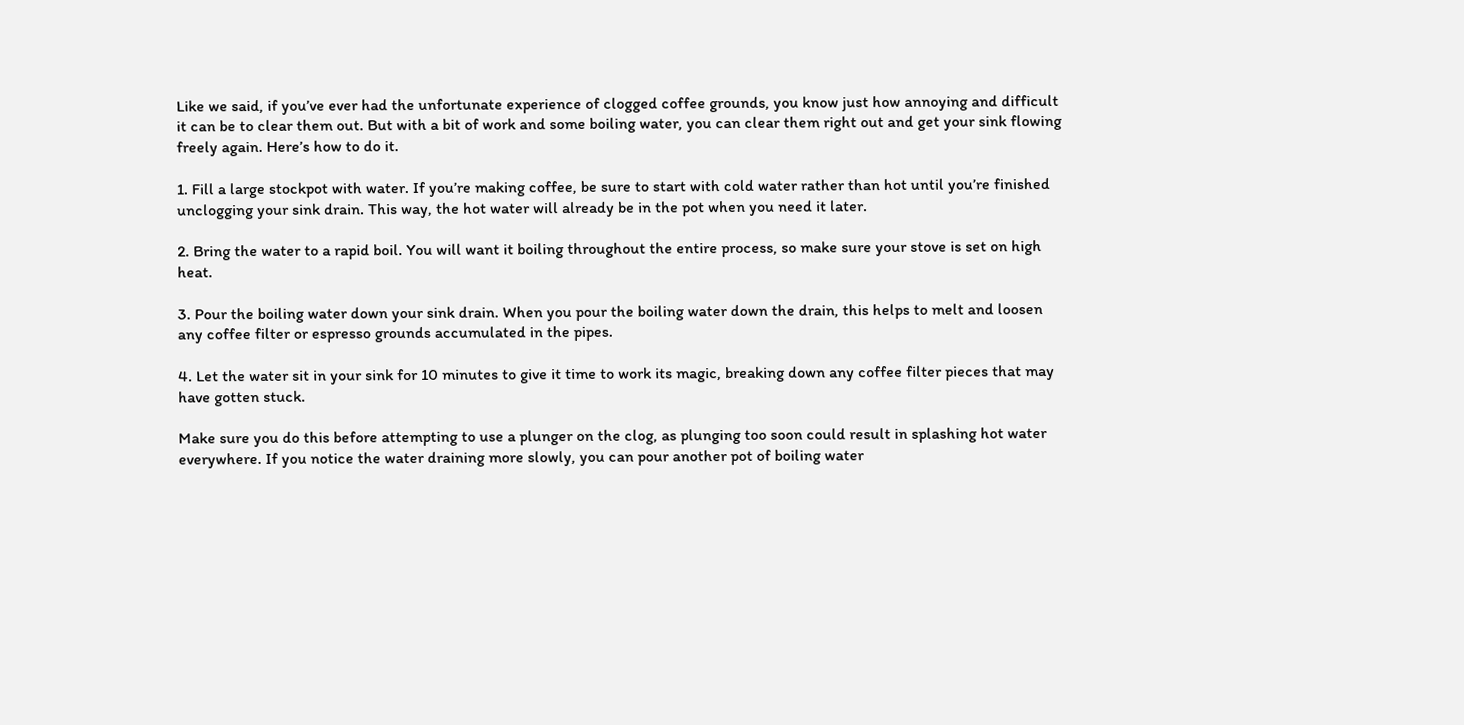Like we said, if you’ve ever had the unfortunate experience of clogged coffee grounds, you know just how annoying and difficult it can be to clear them out. But with a bit of work and some boiling water, you can clear them right out and get your sink flowing freely again. Here’s how to do it.

1. Fill a large stockpot with water. If you’re making coffee, be sure to start with cold water rather than hot until you’re finished unclogging your sink drain. This way, the hot water will already be in the pot when you need it later.

2. Bring the water to a rapid boil. You will want it boiling throughout the entire process, so make sure your stove is set on high heat.

3. Pour the boiling water down your sink drain. When you pour the boiling water down the drain, this helps to melt and loosen any coffee filter or espresso grounds accumulated in the pipes.

4. Let the water sit in your sink for 10 minutes to give it time to work its magic, breaking down any coffee filter pieces that may have gotten stuck.

Make sure you do this before attempting to use a plunger on the clog, as plunging too soon could result in splashing hot water everywhere. If you notice the water draining more slowly, you can pour another pot of boiling water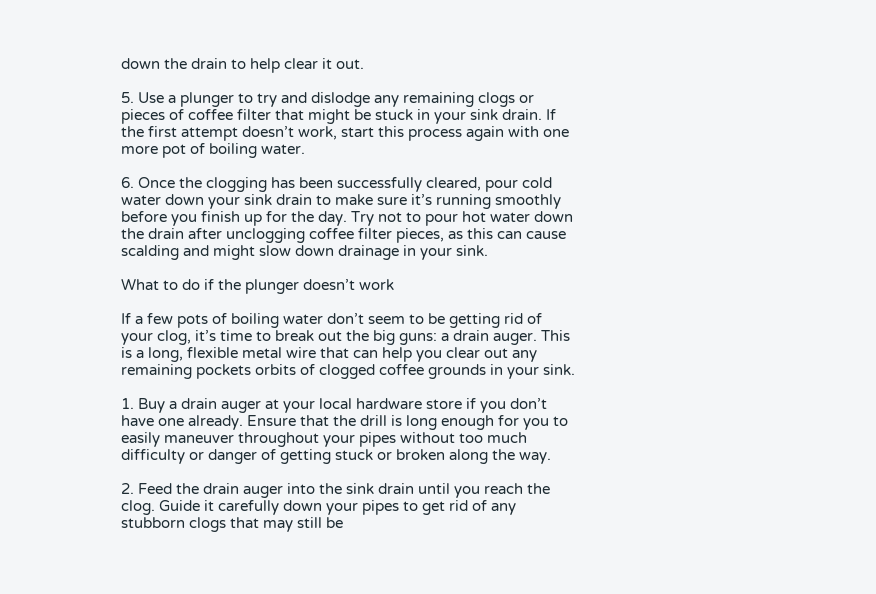down the drain to help clear it out.

5. Use a plunger to try and dislodge any remaining clogs or pieces of coffee filter that might be stuck in your sink drain. If the first attempt doesn’t work, start this process again with one more pot of boiling water.

6. Once the clogging has been successfully cleared, pour cold water down your sink drain to make sure it’s running smoothly before you finish up for the day. Try not to pour hot water down the drain after unclogging coffee filter pieces, as this can cause scalding and might slow down drainage in your sink.

What to do if the plunger doesn’t work

If a few pots of boiling water don’t seem to be getting rid of your clog, it’s time to break out the big guns: a drain auger. This is a long, flexible metal wire that can help you clear out any remaining pockets orbits of clogged coffee grounds in your sink.

1. Buy a drain auger at your local hardware store if you don’t have one already. Ensure that the drill is long enough for you to easily maneuver throughout your pipes without too much difficulty or danger of getting stuck or broken along the way.

2. Feed the drain auger into the sink drain until you reach the clog. Guide it carefully down your pipes to get rid of any stubborn clogs that may still be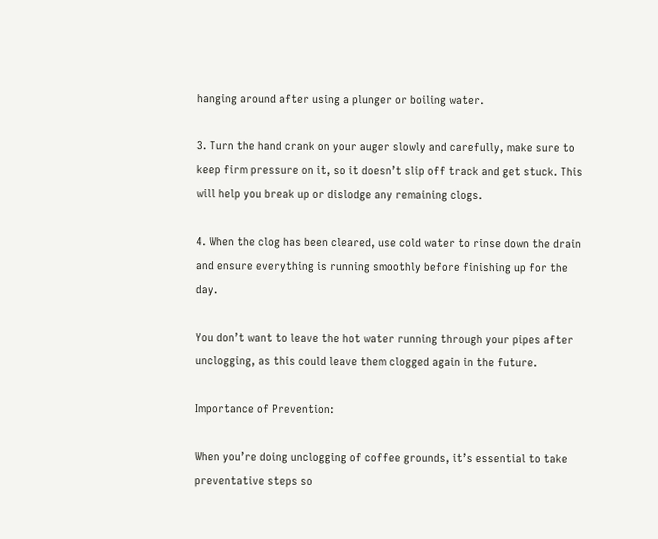hanging around after using a plunger or boiling water.

3. Turn the hand crank on your auger slowly and carefully, make sure to keep firm pressure on it, so it doesn’t slip off track and get stuck. This will help you break up or dislodge any remaining clogs.

4. When the clog has been cleared, use cold water to rinse down the drain and ensure everything is running smoothly before finishing up for the day.

You don’t want to leave the hot water running through your pipes after unclogging, as this could leave them clogged again in the future.

Importance of Prevention:

When you’re doing unclogging of coffee grounds, it’s essential to take preventative steps so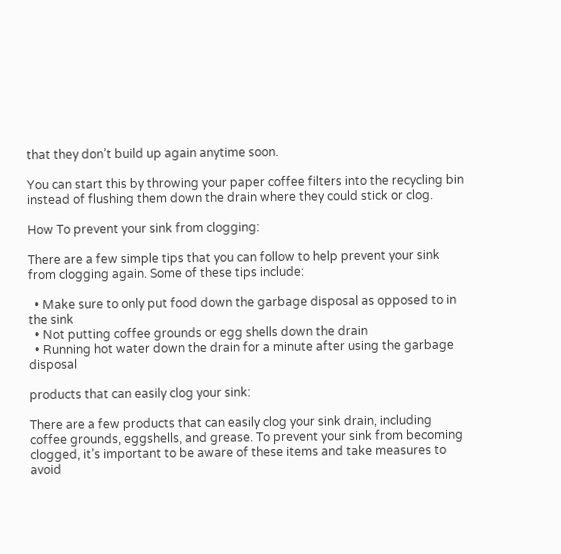that they don’t build up again anytime soon.

You can start this by throwing your paper coffee filters into the recycling bin instead of flushing them down the drain where they could stick or clog.

How To prevent your sink from clogging:

There are a few simple tips that you can follow to help prevent your sink from clogging again. Some of these tips include:

  • Make sure to only put food down the garbage disposal as opposed to in the sink
  • Not putting coffee grounds or egg shells down the drain
  • Running hot water down the drain for a minute after using the garbage disposal

products that can easily clog your sink:

There are a few products that can easily clog your sink drain, including coffee grounds, eggshells, and grease. To prevent your sink from becoming clogged, it’s important to be aware of these items and take measures to avoid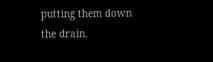putting them down the drain.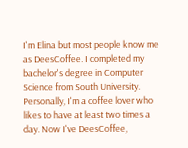I'm Elina but most people know me as DeesCoffee. I completed my bachelor's degree in Computer Science from South University. Personally, I'm a coffee lover who likes to have at least two times a day. Now I've DeesCoffee,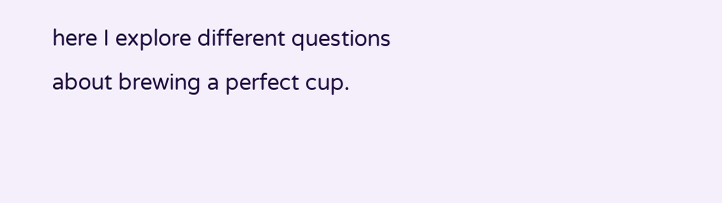here I explore different questions about brewing a perfect cup.